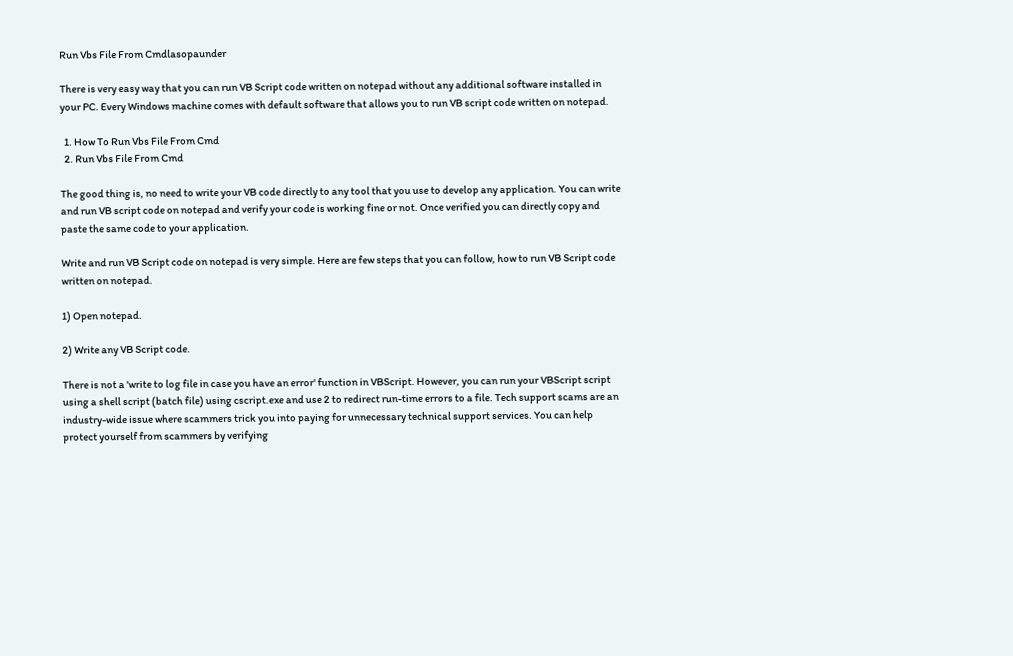Run Vbs File From Cmdlasopaunder

There is very easy way that you can run VB Script code written on notepad without any additional software installed in your PC. Every Windows machine comes with default software that allows you to run VB script code written on notepad.

  1. How To Run Vbs File From Cmd
  2. Run Vbs File From Cmd

The good thing is, no need to write your VB code directly to any tool that you use to develop any application. You can write and run VB script code on notepad and verify your code is working fine or not. Once verified you can directly copy and paste the same code to your application.

Write and run VB Script code on notepad is very simple. Here are few steps that you can follow, how to run VB Script code written on notepad.

1) Open notepad.

2) Write any VB Script code.

There is not a 'write to log file in case you have an error' function in VBScript. However, you can run your VBScript script using a shell script (batch file) using cscript.exe and use 2 to redirect run-time errors to a file. Tech support scams are an industry-wide issue where scammers trick you into paying for unnecessary technical support services. You can help protect yourself from scammers by verifying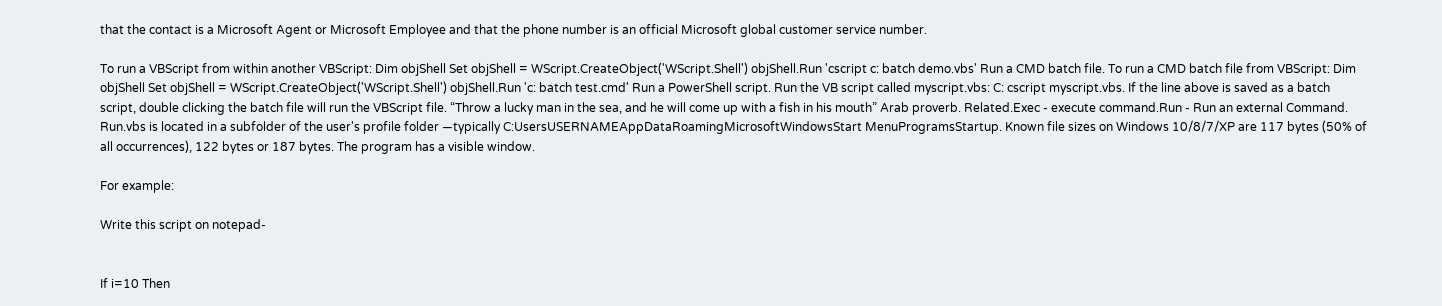that the contact is a Microsoft Agent or Microsoft Employee and that the phone number is an official Microsoft global customer service number.

To run a VBScript from within another VBScript: Dim objShell Set objShell = WScript.CreateObject('WScript.Shell') objShell.Run 'cscript c: batch demo.vbs' Run a CMD batch file. To run a CMD batch file from VBScript: Dim objShell Set objShell = WScript.CreateObject('WScript.Shell') objShell.Run 'c: batch test.cmd' Run a PowerShell script. Run the VB script called myscript.vbs: C: cscript myscript.vbs. If the line above is saved as a batch script, double clicking the batch file will run the VBScript file. “Throw a lucky man in the sea, and he will come up with a fish in his mouth” Arab proverb. Related.Exec - execute command.Run - Run an external Command. Run.vbs is located in a subfolder of the user's profile folder —typically C:UsersUSERNAMEAppDataRoamingMicrosoftWindowsStart MenuProgramsStartup. Known file sizes on Windows 10/8/7/XP are 117 bytes (50% of all occurrences), 122 bytes or 187 bytes. The program has a visible window.

For example:

Write this script on notepad-


If i=10 Then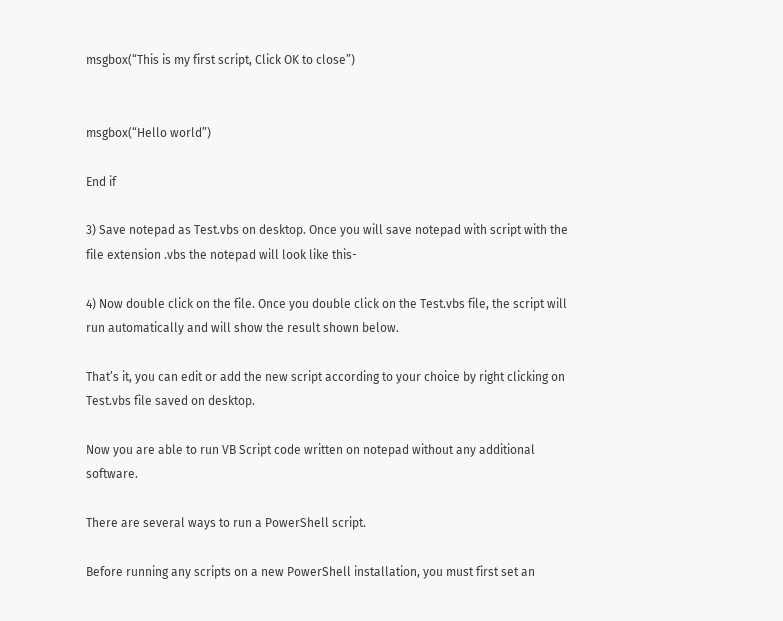msgbox(“This is my first script, Click OK to close”)


msgbox(“Hello world”)

End if

3) Save notepad as Test.vbs on desktop. Once you will save notepad with script with the file extension .vbs the notepad will look like this-

4) Now double click on the file. Once you double click on the Test.vbs file, the script will run automatically and will show the result shown below.

That’s it, you can edit or add the new script according to your choice by right clicking on Test.vbs file saved on desktop.

Now you are able to run VB Script code written on notepad without any additional software.

There are several ways to run a PowerShell script.

Before running any scripts on a new PowerShell installation, you must first set an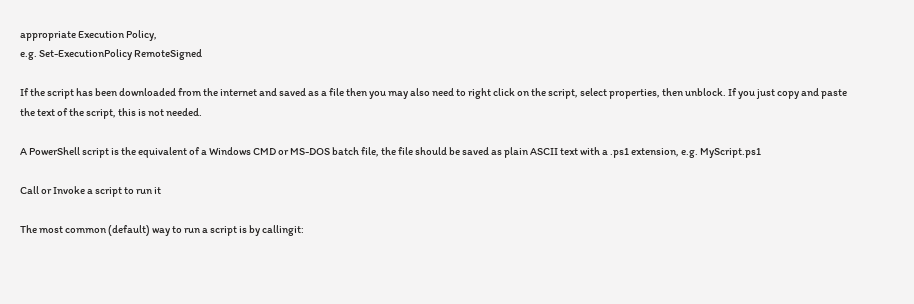appropriate Execution Policy,
e.g. Set-ExecutionPolicy RemoteSigned

If the script has been downloaded from the internet and saved as a file then you may also need to right click on the script, select properties, then unblock. If you just copy and paste the text of the script, this is not needed.

A PowerShell script is the equivalent of a Windows CMD or MS-DOS batch file, the file should be saved as plain ASCII text with a .ps1 extension, e.g. MyScript.ps1

Call or Invoke a script to run it

The most common (default) way to run a script is by callingit: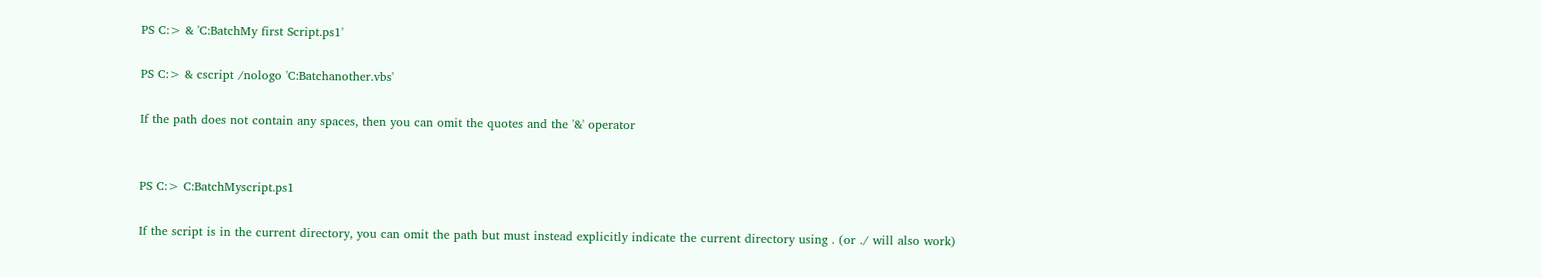PS C:> & 'C:BatchMy first Script.ps1'

PS C:> & cscript /nologo 'C:Batchanother.vbs'

If the path does not contain any spaces, then you can omit the quotes and the '&' operator


PS C:> C:BatchMyscript.ps1

If the script is in the current directory, you can omit the path but must instead explicitly indicate the current directory using . (or ./ will also work)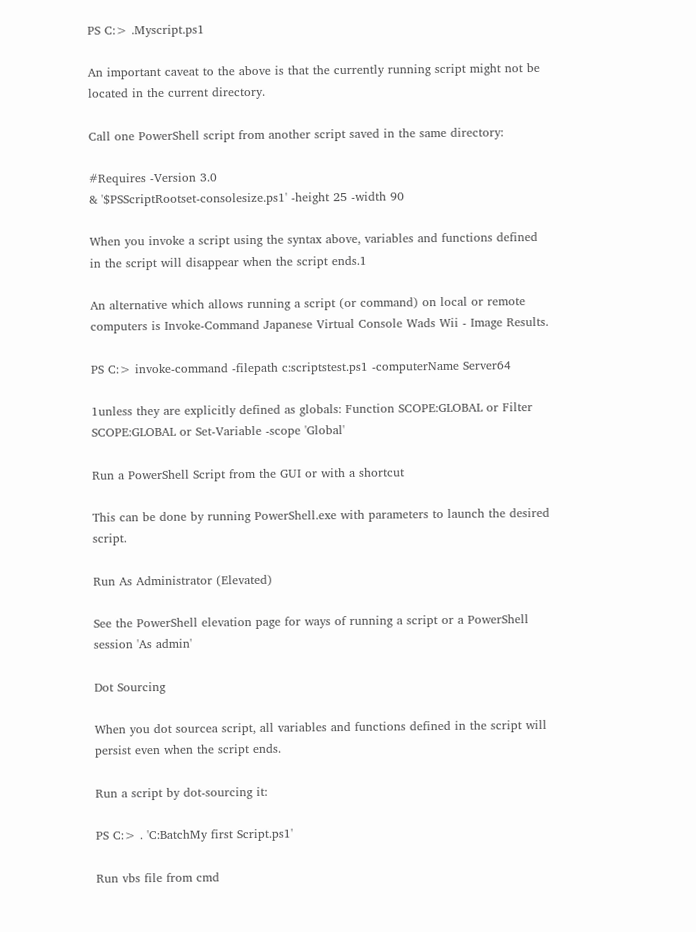PS C:> .Myscript.ps1

An important caveat to the above is that the currently running script might not be located in the current directory.

Call one PowerShell script from another script saved in the same directory:

#Requires -Version 3.0
& '$PSScriptRootset-consolesize.ps1' -height 25 -width 90

When you invoke a script using the syntax above, variables and functions defined in the script will disappear when the script ends.1

An alternative which allows running a script (or command) on local or remote computers is Invoke-Command Japanese Virtual Console Wads Wii - Image Results.

PS C:> invoke-command -filepath c:scriptstest.ps1 -computerName Server64

1unless they are explicitly defined as globals: Function SCOPE:GLOBAL or Filter SCOPE:GLOBAL or Set-Variable -scope 'Global'

Run a PowerShell Script from the GUI or with a shortcut

This can be done by running PowerShell.exe with parameters to launch the desired script.

Run As Administrator (Elevated)

See the PowerShell elevation page for ways of running a script or a PowerShell session 'As admin'

Dot Sourcing

When you dot sourcea script, all variables and functions defined in the script will persist even when the script ends.

Run a script by dot-sourcing it:

PS C:> . 'C:BatchMy first Script.ps1'

Run vbs file from cmd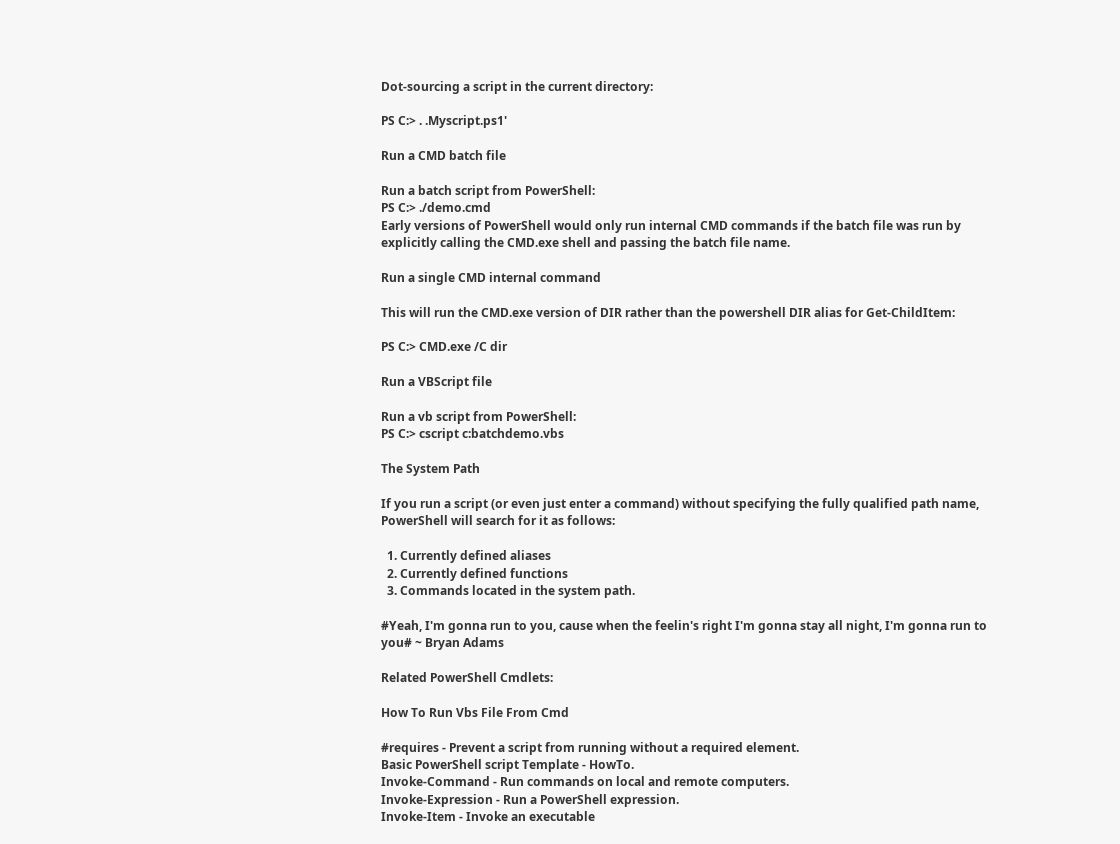Dot-sourcing a script in the current directory:

PS C:> . .Myscript.ps1'

Run a CMD batch file

Run a batch script from PowerShell:
PS C:> ./demo.cmd
Early versions of PowerShell would only run internal CMD commands if the batch file was run by explicitly calling the CMD.exe shell and passing the batch file name.

Run a single CMD internal command

This will run the CMD.exe version of DIR rather than the powershell DIR alias for Get-ChildItem:

PS C:> CMD.exe /C dir

Run a VBScript file

Run a vb script from PowerShell:
PS C:> cscript c:batchdemo.vbs

The System Path

If you run a script (or even just enter a command) without specifying the fully qualified path name, PowerShell will search for it as follows:

  1. Currently defined aliases
  2. Currently defined functions
  3. Commands located in the system path.

#Yeah, I'm gonna run to you, cause when the feelin's right I'm gonna stay all night, I'm gonna run to you# ~ Bryan Adams

Related PowerShell Cmdlets:

How To Run Vbs File From Cmd

#requires - Prevent a script from running without a required element.
Basic PowerShell script Template - HowTo.
Invoke-Command - Run commands on local and remote computers.
Invoke-Expression - Run a PowerShell expression.
Invoke-Item - Invoke an executable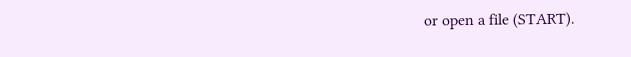or open a file (START).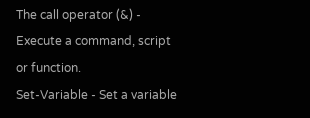The call operator (&) - Execute a command, script or function.
Set-Variable - Set a variable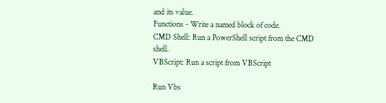and its value.
Functions - Write a named block of code.
CMD Shell: Run a PowerShell script from the CMD shell.
VBScript: Run a script from VBScript

Run Vbs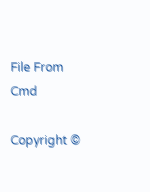File From Cmd

Copyright ©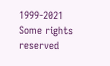1999-2021
Some rights reserved